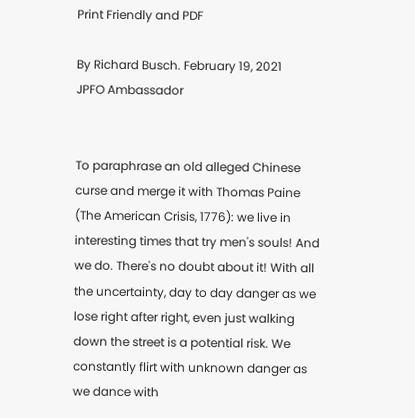Print Friendly and PDF

By Richard Busch. February 19, 2021
JPFO Ambassador


To paraphrase an old alleged Chinese curse and merge it with Thomas Paine (The American Crisis, 1776): we live in interesting times that try men's souls! And we do. There's no doubt about it! With all the uncertainty, day to day danger as we lose right after right, even just walking down the street is a potential risk. We constantly flirt with unknown danger as we dance with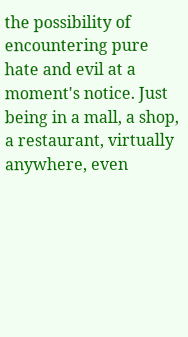the possibility of encountering pure hate and evil at a moment's notice. Just being in a mall, a shop, a restaurant, virtually anywhere, even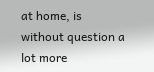at home, is without question a lot more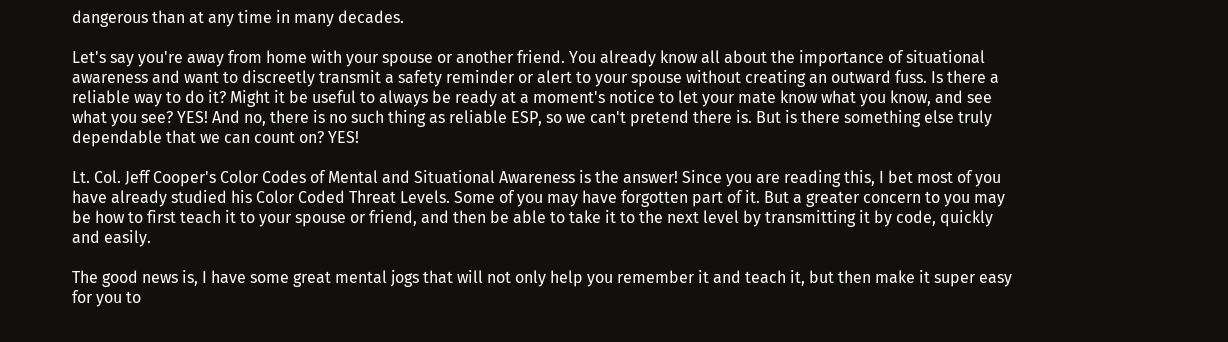dangerous than at any time in many decades.

Let's say you're away from home with your spouse or another friend. You already know all about the importance of situational awareness and want to discreetly transmit a safety reminder or alert to your spouse without creating an outward fuss. Is there a reliable way to do it? Might it be useful to always be ready at a moment's notice to let your mate know what you know, and see what you see? YES! And no, there is no such thing as reliable ESP, so we can't pretend there is. But is there something else truly dependable that we can count on? YES!

Lt. Col. Jeff Cooper's Color Codes of Mental and Situational Awareness is the answer! Since you are reading this, I bet most of you have already studied his Color Coded Threat Levels. Some of you may have forgotten part of it. But a greater concern to you may be how to first teach it to your spouse or friend, and then be able to take it to the next level by transmitting it by code, quickly and easily.

The good news is, I have some great mental jogs that will not only help you remember it and teach it, but then make it super easy for you to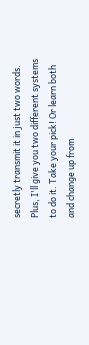secretly transmit it in just two words. Plus, I'll give you two different systems to do it. Take your pick! Or learn both and change up from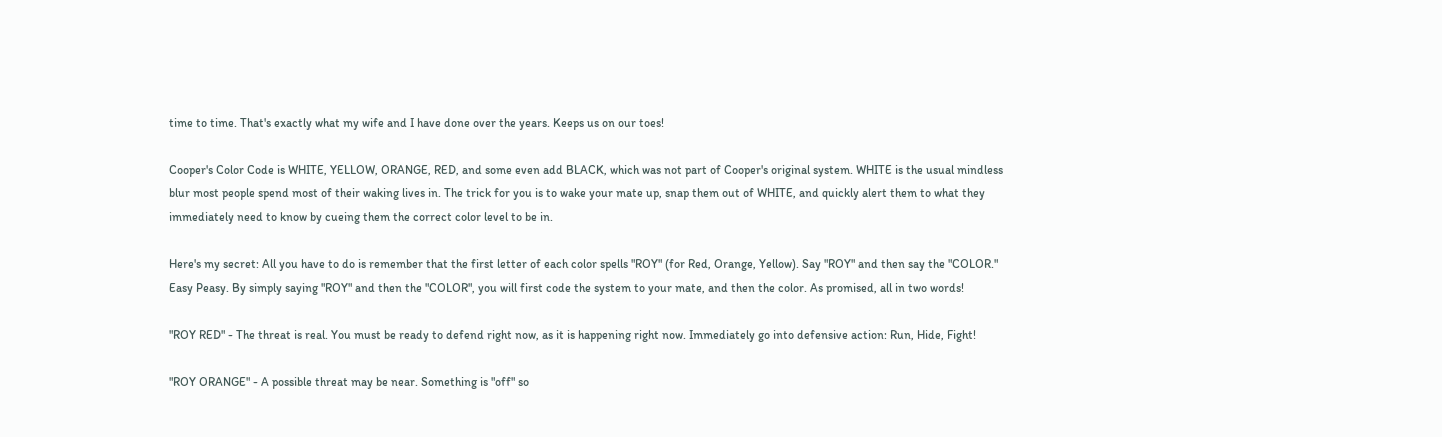time to time. That's exactly what my wife and I have done over the years. Keeps us on our toes!

Cooper's Color Code is WHITE, YELLOW, ORANGE, RED, and some even add BLACK, which was not part of Cooper's original system. WHITE is the usual mindless blur most people spend most of their waking lives in. The trick for you is to wake your mate up, snap them out of WHITE, and quickly alert them to what they immediately need to know by cueing them the correct color level to be in.

Here's my secret: All you have to do is remember that the first letter of each color spells "ROY" (for Red, Orange, Yellow). Say "ROY" and then say the "COLOR." Easy Peasy. By simply saying "ROY" and then the "COLOR", you will first code the system to your mate, and then the color. As promised, all in two words!

"ROY RED" - The threat is real. You must be ready to defend right now, as it is happening right now. Immediately go into defensive action: Run, Hide, Fight!

"ROY ORANGE" - A possible threat may be near. Something is "off" so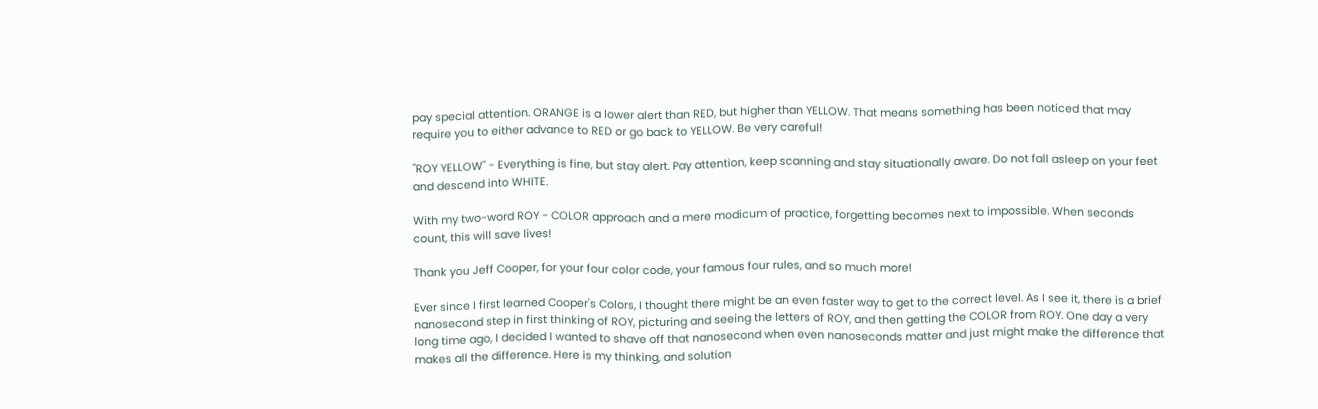pay special attention. ORANGE is a lower alert than RED, but higher than YELLOW. That means something has been noticed that may require you to either advance to RED or go back to YELLOW. Be very careful!

"ROY YELLOW" - Everything is fine, but stay alert. Pay attention, keep scanning and stay situationally aware. Do not fall asleep on your feet and descend into WHITE.

With my two-word ROY - COLOR approach and a mere modicum of practice, forgetting becomes next to impossible. When seconds count, this will save lives!

Thank you Jeff Cooper, for your four color code, your famous four rules, and so much more!

Ever since I first learned Cooper's Colors, I thought there might be an even faster way to get to the correct level. As I see it, there is a brief nanosecond step in first thinking of ROY, picturing and seeing the letters of ROY, and then getting the COLOR from ROY. One day a very long time ago, I decided I wanted to shave off that nanosecond when even nanoseconds matter and just might make the difference that makes all the difference. Here is my thinking, and solution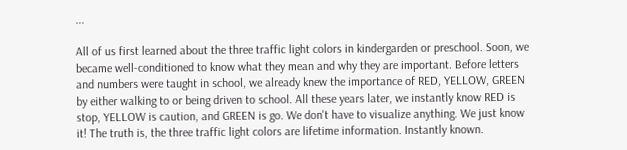...

All of us first learned about the three traffic light colors in kindergarden or preschool. Soon, we became well-conditioned to know what they mean and why they are important. Before letters and numbers were taught in school, we already knew the importance of RED, YELLOW, GREEN by either walking to or being driven to school. All these years later, we instantly know RED is stop, YELLOW is caution, and GREEN is go. We don't have to visualize anything. We just know it! The truth is, the three traffic light colors are lifetime information. Instantly known.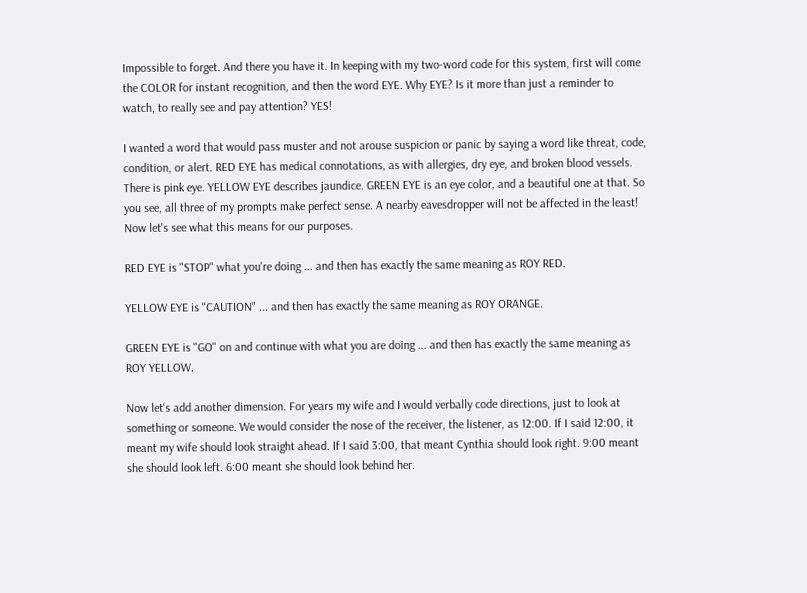Impossible to forget. And there you have it. In keeping with my two-word code for this system, first will come the COLOR for instant recognition, and then the word EYE. Why EYE? Is it more than just a reminder to watch, to really see and pay attention? YES!

I wanted a word that would pass muster and not arouse suspicion or panic by saying a word like threat, code, condition, or alert. RED EYE has medical connotations, as with allergies, dry eye, and broken blood vessels. There is pink eye. YELLOW EYE describes jaundice. GREEN EYE is an eye color, and a beautiful one at that. So you see, all three of my prompts make perfect sense. A nearby eavesdropper will not be affected in the least! Now let's see what this means for our purposes.

RED EYE is "STOP" what you're doing ... and then has exactly the same meaning as ROY RED.

YELLOW EYE is "CAUTION" ... and then has exactly the same meaning as ROY ORANGE.

GREEN EYE is "GO" on and continue with what you are doing ... and then has exactly the same meaning as ROY YELLOW.

Now let's add another dimension. For years my wife and I would verbally code directions, just to look at something or someone. We would consider the nose of the receiver, the listener, as 12:00. If I said 12:00, it meant my wife should look straight ahead. If I said 3:00, that meant Cynthia should look right. 9:00 meant she should look left. 6:00 meant she should look behind her.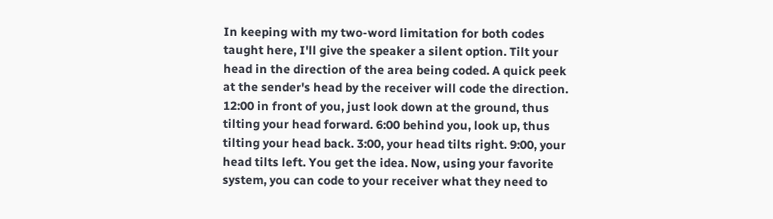In keeping with my two-word limitation for both codes taught here, I'll give the speaker a silent option. Tilt your head in the direction of the area being coded. A quick peek at the sender's head by the receiver will code the direction. 12:00 in front of you, just look down at the ground, thus tilting your head forward. 6:00 behind you, look up, thus tilting your head back. 3:00, your head tilts right. 9:00, your head tilts left. You get the idea. Now, using your favorite system, you can code to your receiver what they need to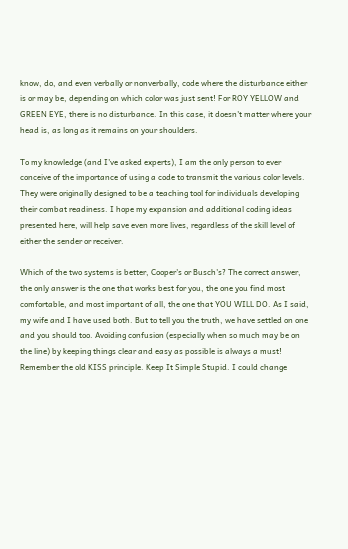know, do, and even verbally or nonverbally, code where the disturbance either is or may be, depending on which color was just sent! For ROY YELLOW and GREEN EYE, there is no disturbance. In this case, it doesn't matter where your head is, as long as it remains on your shoulders.

To my knowledge (and I've asked experts), I am the only person to ever conceive of the importance of using a code to transmit the various color levels. They were originally designed to be a teaching tool for individuals developing their combat readiness. I hope my expansion and additional coding ideas presented here, will help save even more lives, regardless of the skill level of either the sender or receiver.

Which of the two systems is better, Cooper's or Busch's? The correct answer, the only answer is the one that works best for you, the one you find most comfortable, and most important of all, the one that YOU WILL DO. As I said, my wife and I have used both. But to tell you the truth, we have settled on one and you should too. Avoiding confusion (especially when so much may be on the line) by keeping things clear and easy as possible is always a must! Remember the old KISS principle. Keep It Simple Stupid. I could change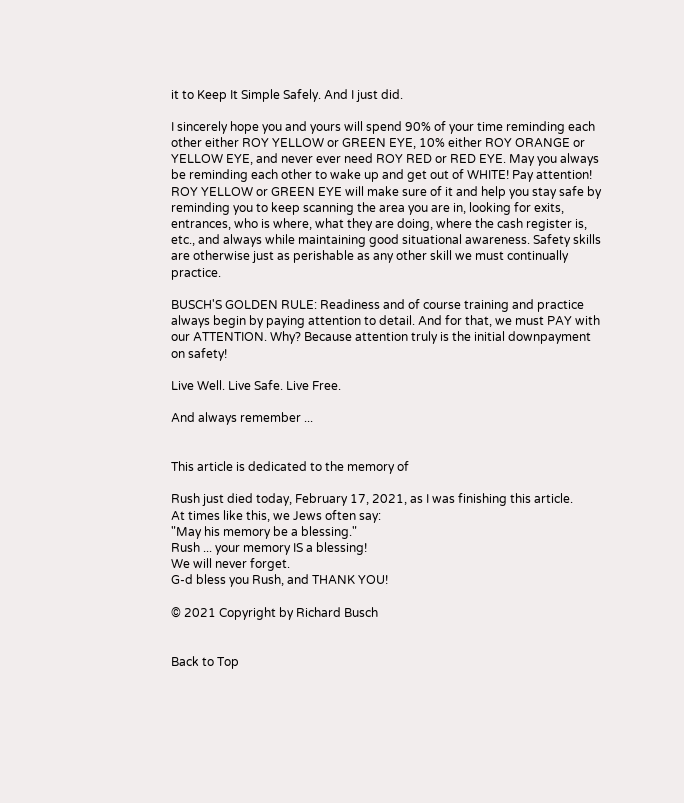it to Keep It Simple Safely. And I just did.

I sincerely hope you and yours will spend 90% of your time reminding each other either ROY YELLOW or GREEN EYE, 10% either ROY ORANGE or YELLOW EYE, and never ever need ROY RED or RED EYE. May you always be reminding each other to wake up and get out of WHITE! Pay attention! ROY YELLOW or GREEN EYE will make sure of it and help you stay safe by reminding you to keep scanning the area you are in, looking for exits, entrances, who is where, what they are doing, where the cash register is, etc., and always while maintaining good situational awareness. Safety skills are otherwise just as perishable as any other skill we must continually practice.

BUSCH'S GOLDEN RULE: Readiness and of course training and practice always begin by paying attention to detail. And for that, we must PAY with our ATTENTION. Why? Because attention truly is the initial downpayment on safety!

Live Well. Live Safe. Live Free.

And always remember ...


This article is dedicated to the memory of

Rush just died today, February 17, 2021, as I was finishing this article.
At times like this, we Jews often say:
"May his memory be a blessing."
Rush ... your memory IS a blessing!
We will never forget.
G-d bless you Rush, and THANK YOU!

© 2021 Copyright by Richard Busch


Back to Top